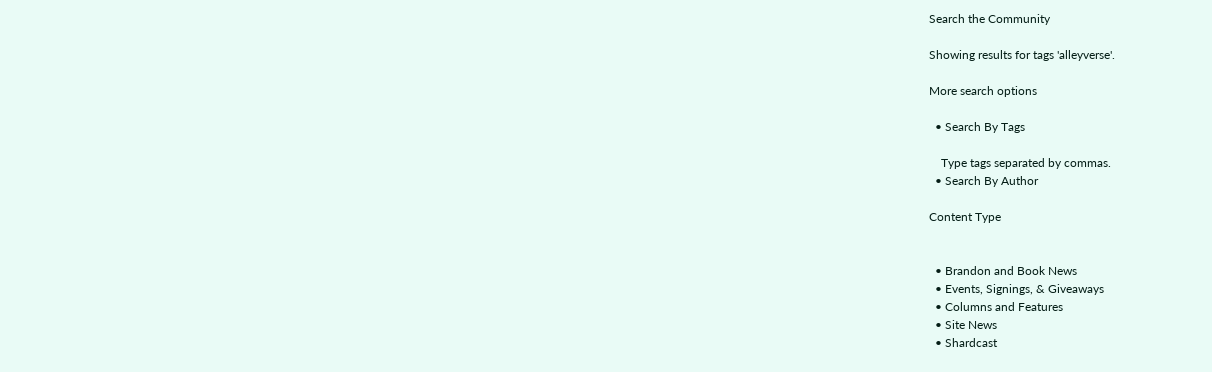Search the Community

Showing results for tags 'alleyverse'.

More search options

  • Search By Tags

    Type tags separated by commas.
  • Search By Author

Content Type


  • Brandon and Book News
  • Events, Signings, & Giveaways
  • Columns and Features
  • Site News
  • Shardcast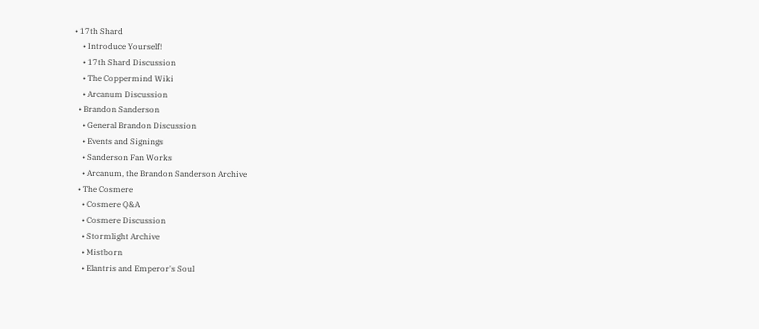• 17th Shard
    • Introduce Yourself!
    • 17th Shard Discussion
    • The Coppermind Wiki
    • Arcanum Discussion
  • Brandon Sanderson
    • General Brandon Discussion
    • Events and Signings
    • Sanderson Fan Works
    • Arcanum, the Brandon Sanderson Archive
  • The Cosmere
    • Cosmere Q&A
    • Cosmere Discussion
    • Stormlight Archive
    • Mistborn
    • Elantris and Emperor's Soul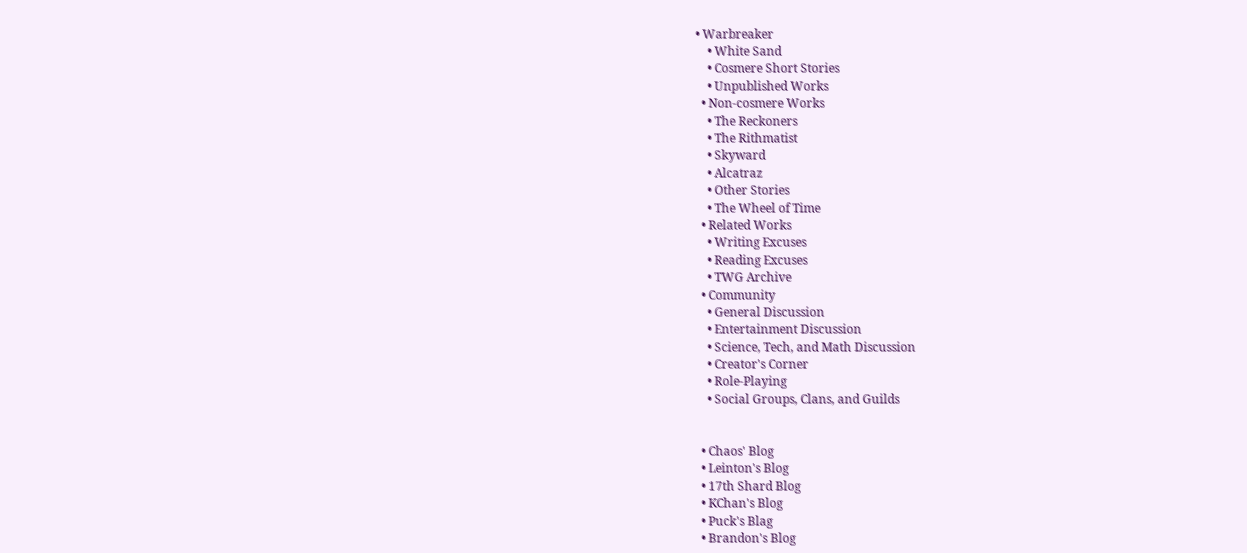• Warbreaker
    • White Sand
    • Cosmere Short Stories
    • Unpublished Works
  • Non-cosmere Works
    • The Reckoners
    • The Rithmatist
    • Skyward
    • Alcatraz
    • Other Stories
    • The Wheel of Time
  • Related Works
    • Writing Excuses
    • Reading Excuses
    • TWG Archive
  • Community
    • General Discussion
    • Entertainment Discussion
    • Science, Tech, and Math Discussion
    • Creator's Corner
    • Role-Playing
    • Social Groups, Clans, and Guilds


  • Chaos' Blog
  • Leinton's Blog
  • 17th Shard Blog
  • KChan's Blog
  • Puck's Blag
  • Brandon's Blog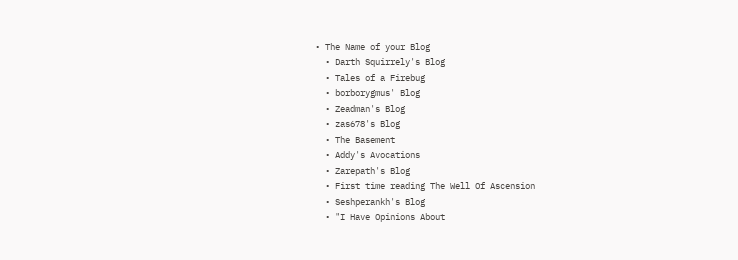• The Name of your Blog
  • Darth Squirrely's Blog
  • Tales of a Firebug
  • borborygmus' Blog
  • Zeadman's Blog
  • zas678's Blog
  • The Basement
  • Addy's Avocations
  • Zarepath's Blog
  • First time reading The Well Of Ascension
  • Seshperankh's Blog
  • "I Have Opinions About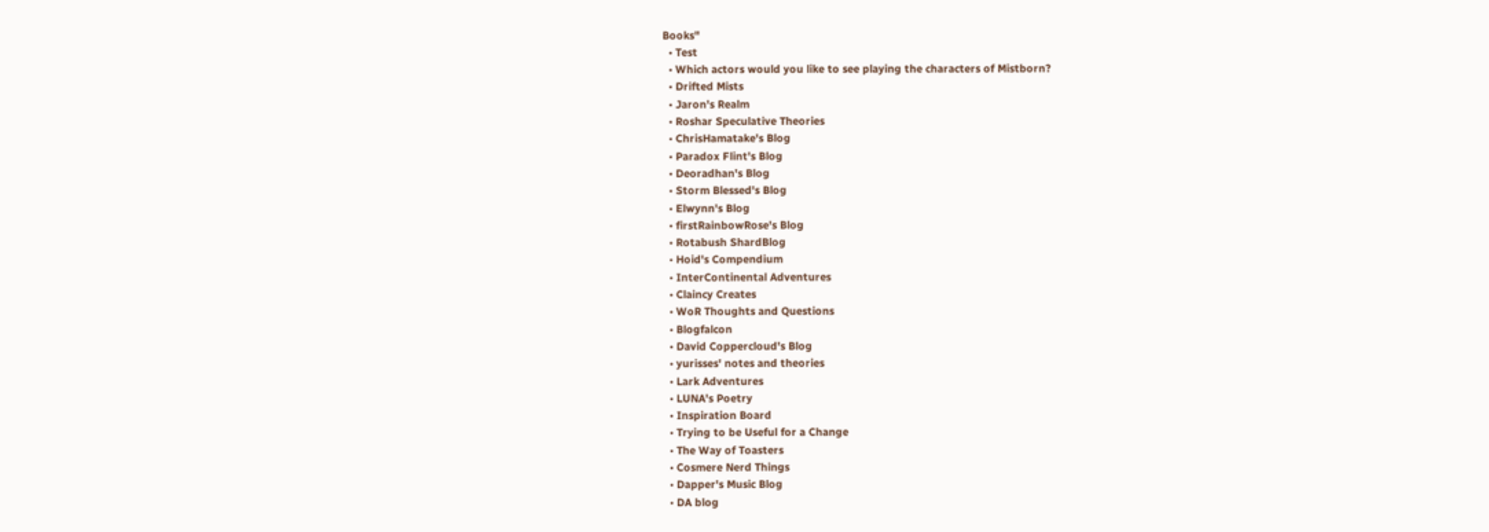Books"
  • Test
  • Which actors would you like to see playing the characters of Mistborn?
  • Drifted Mists
  • Jaron's Realm
  • Roshar Speculative Theories
  • ChrisHamatake's Blog
  • Paradox Flint's Blog
  • Deoradhan's Blog
  • Storm Blessed's Blog
  • Elwynn's Blog
  • firstRainbowRose's Blog
  • Rotabush ShardBlog
  • Hoid's Compendium
  • InterContinental Adventures
  • Claincy Creates
  • WoR Thoughts and Questions
  • Blogfalcon
  • David Coppercloud's Blog
  • yurisses' notes and theories
  • Lark Adventures
  • LUNA's Poetry
  • Inspiration Board
  • Trying to be Useful for a Change
  • The Way of Toasters
  • Cosmere Nerd Things
  • Dapper's Music Blog
  • DA blog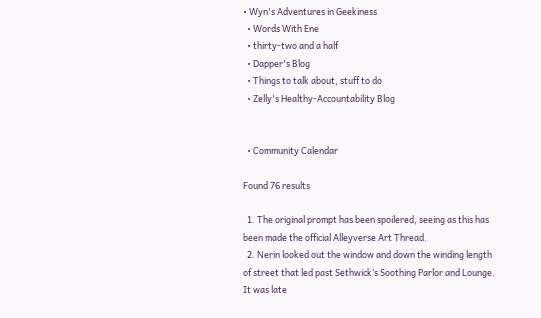• Wyn's Adventures in Geekiness
  • Words With Ene
  • thirty-two and a half
  • Dapper's Blog
  • Things to talk about, stuff to do
  • Zelly's Healthy-Accountability Blog


  • Community Calendar

Found 76 results

  1. The original prompt has been spoilered, seeing as this has been made the official Alleyverse Art Thread.
  2. Nerin looked out the window and down the winding length of street that led past Sethwick’s Soothing Parlor and Lounge. It was late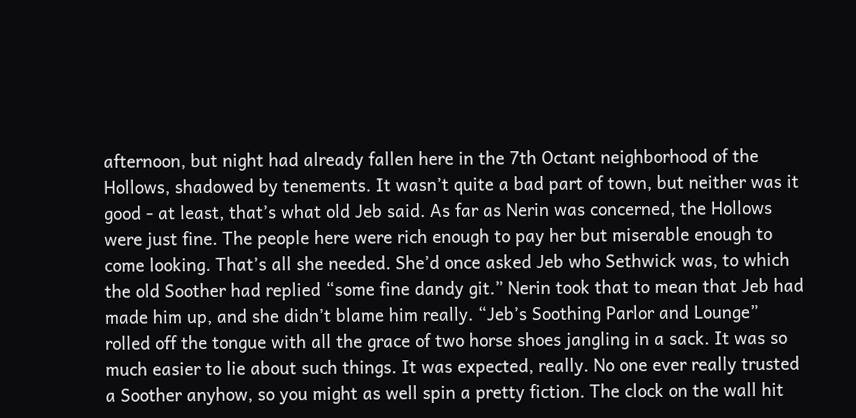afternoon, but night had already fallen here in the 7th Octant neighborhood of the Hollows, shadowed by tenements. It wasn’t quite a bad part of town, but neither was it good - at least, that’s what old Jeb said. As far as Nerin was concerned, the Hollows were just fine. The people here were rich enough to pay her but miserable enough to come looking. That’s all she needed. She’d once asked Jeb who Sethwick was, to which the old Soother had replied “some fine dandy git.” Nerin took that to mean that Jeb had made him up, and she didn’t blame him really. “Jeb’s Soothing Parlor and Lounge” rolled off the tongue with all the grace of two horse shoes jangling in a sack. It was so much easier to lie about such things. It was expected, really. No one ever really trusted a Soother anyhow, so you might as well spin a pretty fiction. The clock on the wall hit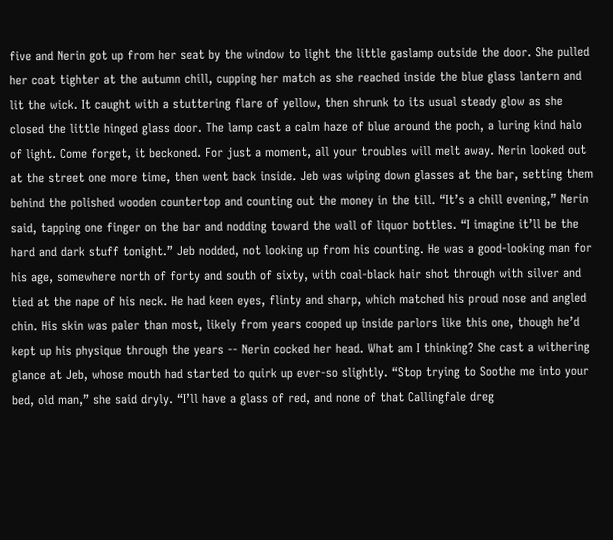five and Nerin got up from her seat by the window to light the little gaslamp outside the door. She pulled her coat tighter at the autumn chill, cupping her match as she reached inside the blue glass lantern and lit the wick. It caught with a stuttering flare of yellow, then shrunk to its usual steady glow as she closed the little hinged glass door. The lamp cast a calm haze of blue around the poch, a luring kind halo of light. Come forget, it beckoned. For just a moment, all your troubles will melt away. Nerin looked out at the street one more time, then went back inside. Jeb was wiping down glasses at the bar, setting them behind the polished wooden countertop and counting out the money in the till. “It’s a chill evening,” Nerin said, tapping one finger on the bar and nodding toward the wall of liquor bottles. “I imagine it’ll be the hard and dark stuff tonight.” Jeb nodded, not looking up from his counting. He was a good-looking man for his age, somewhere north of forty and south of sixty, with coal-black hair shot through with silver and tied at the nape of his neck. He had keen eyes, flinty and sharp, which matched his proud nose and angled chin. His skin was paler than most, likely from years cooped up inside parlors like this one, though he’d kept up his physique through the years -- Nerin cocked her head. What am I thinking? She cast a withering glance at Jeb, whose mouth had started to quirk up ever-so slightly. “Stop trying to Soothe me into your bed, old man,” she said dryly. “I’ll have a glass of red, and none of that Callingfale dreg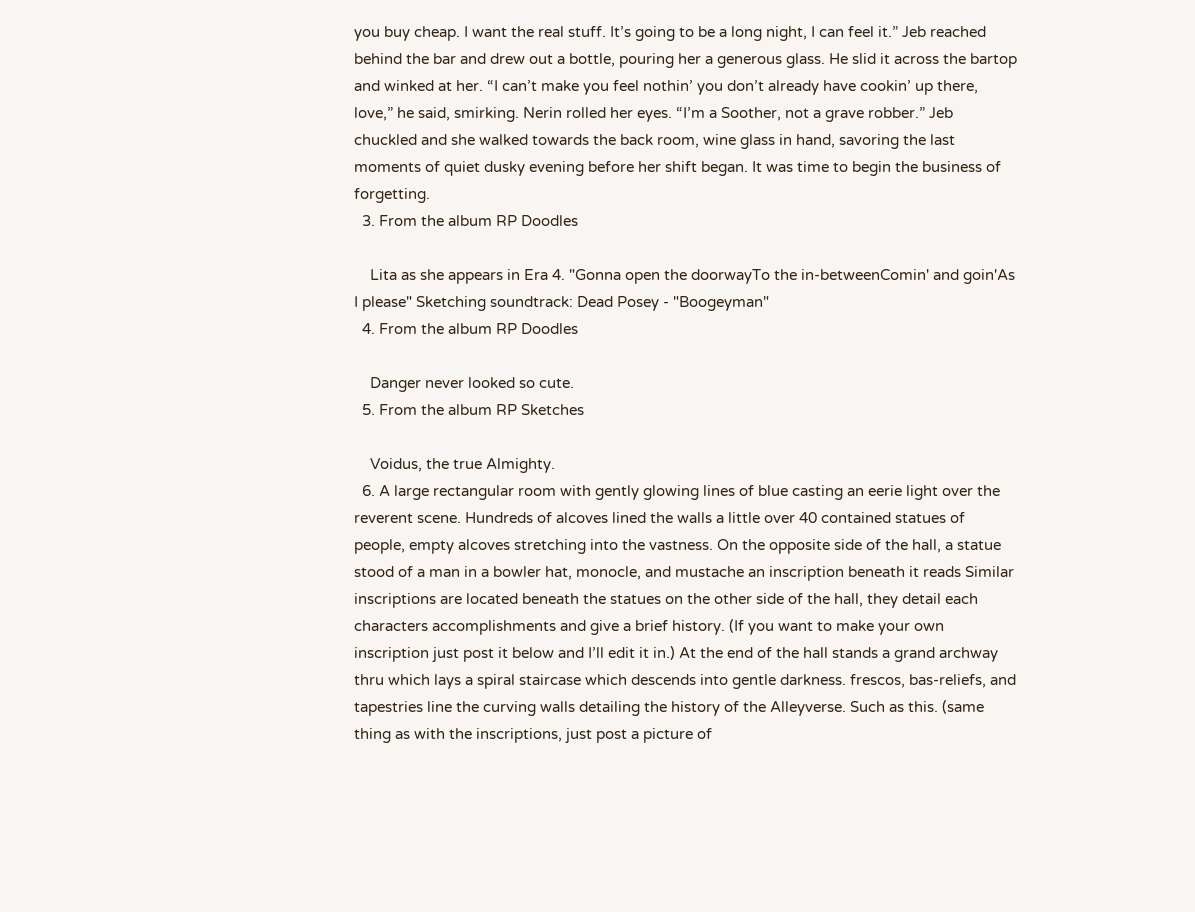you buy cheap. I want the real stuff. It’s going to be a long night, I can feel it.” Jeb reached behind the bar and drew out a bottle, pouring her a generous glass. He slid it across the bartop and winked at her. “I can’t make you feel nothin’ you don’t already have cookin’ up there, love,” he said, smirking. Nerin rolled her eyes. “I’m a Soother, not a grave robber.” Jeb chuckled and she walked towards the back room, wine glass in hand, savoring the last moments of quiet dusky evening before her shift began. It was time to begin the business of forgetting.
  3. From the album RP Doodles

    Lita as she appears in Era 4. "Gonna open the doorwayTo the in-betweenComin' and goin'As I please" Sketching soundtrack: Dead Posey - "Boogeyman"
  4. From the album RP Doodles

    Danger never looked so cute.
  5. From the album RP Sketches

    Voidus, the true Almighty.
  6. A large rectangular room with gently glowing lines of blue casting an eerie light over the reverent scene. Hundreds of alcoves lined the walls a little over 40 contained statues of people, empty alcoves stretching into the vastness. On the opposite side of the hall, a statue stood of a man in a bowler hat, monocle, and mustache an inscription beneath it reads Similar inscriptions are located beneath the statues on the other side of the hall, they detail each characters accomplishments and give a brief history. (If you want to make your own inscription just post it below and I’ll edit it in.) At the end of the hall stands a grand archway thru which lays a spiral staircase which descends into gentle darkness. frescos, bas-reliefs, and tapestries line the curving walls detailing the history of the Alleyverse. Such as this. (same thing as with the inscriptions, just post a picture of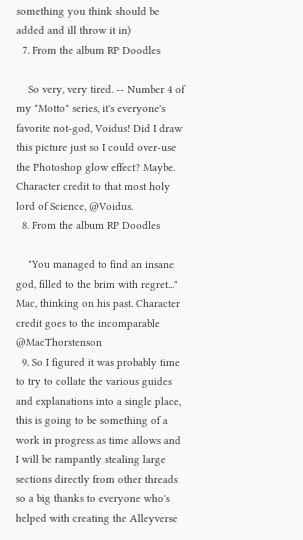something you think should be added and ill throw it in)
  7. From the album RP Doodles

    So very, very tired. -- Number 4 of my "Motto" series, it's everyone's favorite not-god, Voidus! Did I draw this picture just so I could over-use the Photoshop glow effect? Maybe. Character credit to that most holy lord of Science, @Voidus.
  8. From the album RP Doodles

    "You managed to find an insane god, filled to the brim with regret..." Mac, thinking on his past. Character credit goes to the incomparable @MacThorstenson
  9. So I figured it was probably time to try to collate the various guides and explanations into a single place, this is going to be something of a work in progress as time allows and I will be rampantly stealing large sections directly from other threads so a big thanks to everyone who's helped with creating the Alleyverse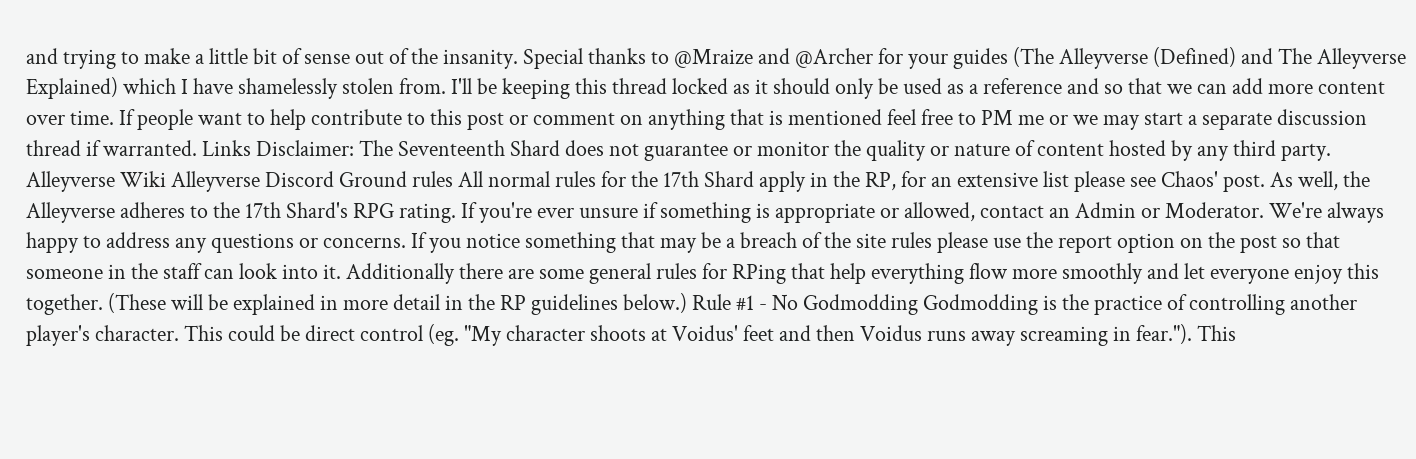and trying to make a little bit of sense out of the insanity. Special thanks to @Mraize and @Archer for your guides (The Alleyverse (Defined) and The Alleyverse Explained) which I have shamelessly stolen from. I'll be keeping this thread locked as it should only be used as a reference and so that we can add more content over time. If people want to help contribute to this post or comment on anything that is mentioned feel free to PM me or we may start a separate discussion thread if warranted. Links Disclaimer: The Seventeenth Shard does not guarantee or monitor the quality or nature of content hosted by any third party. Alleyverse Wiki Alleyverse Discord Ground rules All normal rules for the 17th Shard apply in the RP, for an extensive list please see Chaos' post. As well, the Alleyverse adheres to the 17th Shard's RPG rating. If you're ever unsure if something is appropriate or allowed, contact an Admin or Moderator. We're always happy to address any questions or concerns. If you notice something that may be a breach of the site rules please use the report option on the post so that someone in the staff can look into it. Additionally there are some general rules for RPing that help everything flow more smoothly and let everyone enjoy this together. (These will be explained in more detail in the RP guidelines below.) Rule #1 - No Godmodding Godmodding is the practice of controlling another player's character. This could be direct control (eg. "My character shoots at Voidus' feet and then Voidus runs away screaming in fear."). This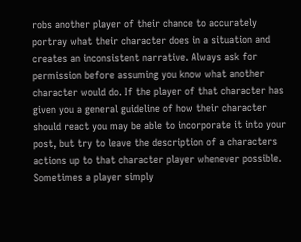robs another player of their chance to accurately portray what their character does in a situation and creates an inconsistent narrative. Always ask for permission before assuming you know what another character would do. If the player of that character has given you a general guideline of how their character should react you may be able to incorporate it into your post, but try to leave the description of a characters actions up to that character player whenever possible. Sometimes a player simply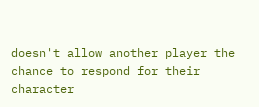doesn't allow another player the chance to respond for their character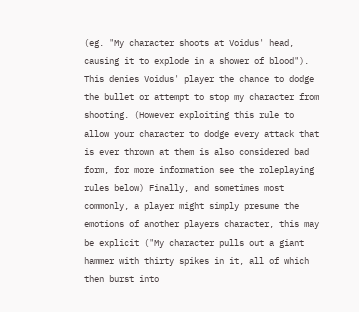(eg. "My character shoots at Voidus' head, causing it to explode in a shower of blood"). This denies Voidus' player the chance to dodge the bullet or attempt to stop my character from shooting. (However exploiting this rule to allow your character to dodge every attack that is ever thrown at them is also considered bad form, for more information see the roleplaying rules below) Finally, and sometimes most commonly, a player might simply presume the emotions of another players character, this may be explicit ("My character pulls out a giant hammer with thirty spikes in it, all of which then burst into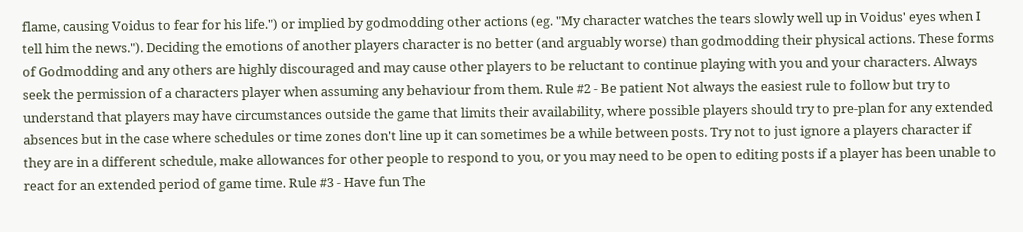flame, causing Voidus to fear for his life.") or implied by godmodding other actions (eg. "My character watches the tears slowly well up in Voidus' eyes when I tell him the news."). Deciding the emotions of another players character is no better (and arguably worse) than godmodding their physical actions. These forms of Godmodding and any others are highly discouraged and may cause other players to be reluctant to continue playing with you and your characters. Always seek the permission of a characters player when assuming any behaviour from them. Rule #2 - Be patient Not always the easiest rule to follow but try to understand that players may have circumstances outside the game that limits their availability, where possible players should try to pre-plan for any extended absences but in the case where schedules or time zones don't line up it can sometimes be a while between posts. Try not to just ignore a players character if they are in a different schedule, make allowances for other people to respond to you, or you may need to be open to editing posts if a player has been unable to react for an extended period of game time. Rule #3 - Have fun The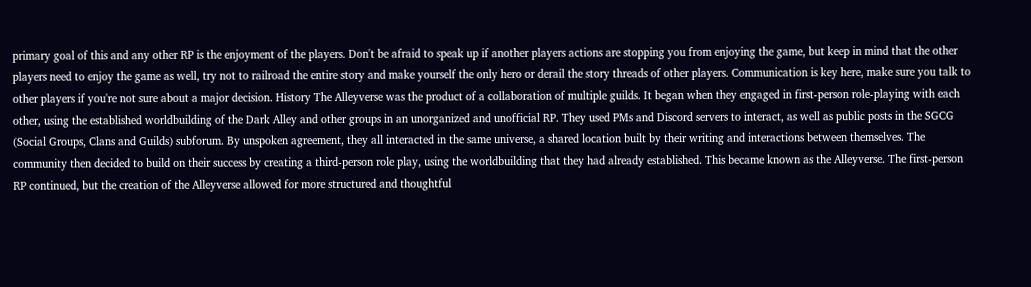primary goal of this and any other RP is the enjoyment of the players. Don't be afraid to speak up if another players actions are stopping you from enjoying the game, but keep in mind that the other players need to enjoy the game as well, try not to railroad the entire story and make yourself the only hero or derail the story threads of other players. Communication is key here, make sure you talk to other players if you're not sure about a major decision. History The Alleyverse was the product of a collaboration of multiple guilds. It began when they engaged in first-person role-playing with each other, using the established worldbuilding of the Dark Alley and other groups in an unorganized and unofficial RP. They used PMs and Discord servers to interact, as well as public posts in the SGCG (Social Groups, Clans and Guilds) subforum. By unspoken agreement, they all interacted in the same universe, a shared location built by their writing and interactions between themselves. The community then decided to build on their success by creating a third-person role play, using the worldbuilding that they had already established. This became known as the Alleyverse. The first-person RP continued, but the creation of the Alleyverse allowed for more structured and thoughtful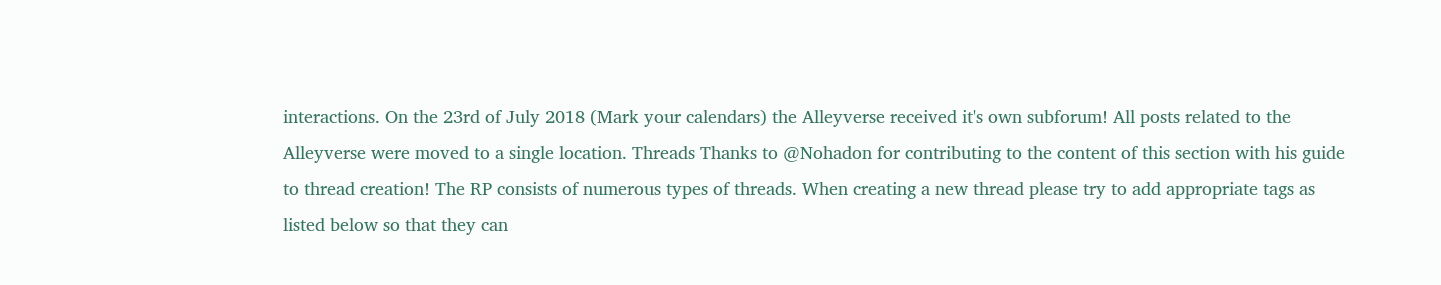interactions. On the 23rd of July 2018 (Mark your calendars) the Alleyverse received it's own subforum! All posts related to the Alleyverse were moved to a single location. Threads Thanks to @Nohadon for contributing to the content of this section with his guide to thread creation! The RP consists of numerous types of threads. When creating a new thread please try to add appropriate tags as listed below so that they can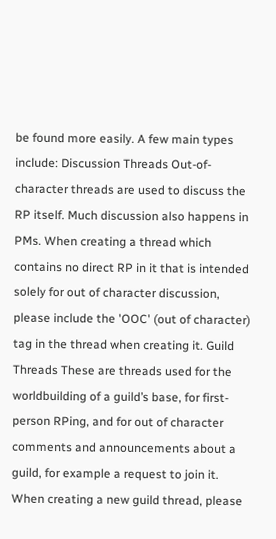be found more easily. A few main types include: Discussion Threads Out-of-character threads are used to discuss the RP itself. Much discussion also happens in PMs. When creating a thread which contains no direct RP in it that is intended solely for out of character discussion, please include the 'OOC' (out of character) tag in the thread when creating it. Guild Threads These are threads used for the worldbuilding of a guild’s base, for first-person RPing, and for out of character comments and announcements about a guild, for example a request to join it. When creating a new guild thread, please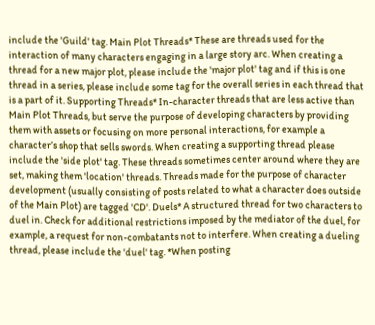include the 'Guild' tag. Main Plot Threads* These are threads used for the interaction of many characters engaging in a large story arc. When creating a thread for a new major plot, please include the 'major plot' tag and if this is one thread in a series, please include some tag for the overall series in each thread that is a part of it. Supporting Threads* In-character threads that are less active than Main Plot Threads, but serve the purpose of developing characters by providing them with assets or focusing on more personal interactions, for example a character’s shop that sells swords. When creating a supporting thread please include the 'side plot' tag. These threads sometimes center around where they are set, making them 'location' threads. Threads made for the purpose of character development (usually consisting of posts related to what a character does outside of the Main Plot) are tagged 'CD'. Duels* A structured thread for two characters to duel in. Check for additional restrictions imposed by the mediator of the duel, for example, a request for non-combatants not to interfere. When creating a dueling thread, please include the 'duel' tag. *When posting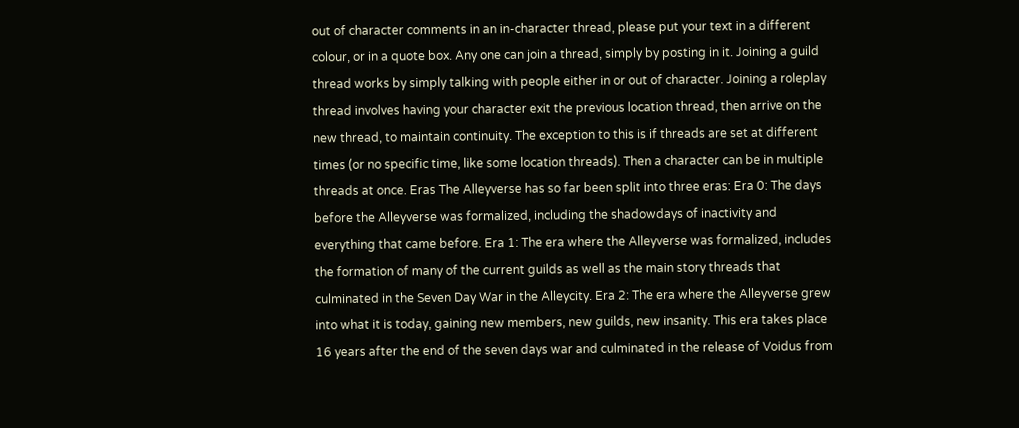out of character comments in an in-character thread, please put your text in a different colour, or in a quote box. Any one can join a thread, simply by posting in it. Joining a guild thread works by simply talking with people either in or out of character. Joining a roleplay thread involves having your character exit the previous location thread, then arrive on the new thread, to maintain continuity. The exception to this is if threads are set at different times (or no specific time, like some location threads). Then a character can be in multiple threads at once. Eras The Alleyverse has so far been split into three eras: Era 0: The days before the Alleyverse was formalized, including the shadowdays of inactivity and everything that came before. Era 1: The era where the Alleyverse was formalized, includes the formation of many of the current guilds as well as the main story threads that culminated in the Seven Day War in the Alleycity. Era 2: The era where the Alleyverse grew into what it is today, gaining new members, new guilds, new insanity. This era takes place 16 years after the end of the seven days war and culminated in the release of Voidus from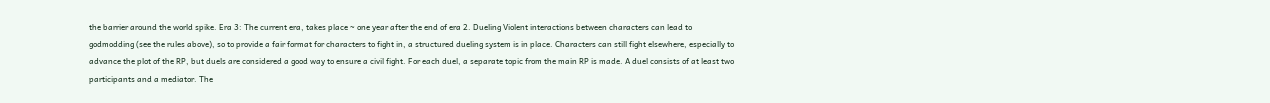the barrier around the world spike. Era 3: The current era, takes place ~ one year after the end of era 2. Dueling Violent interactions between characters can lead to godmodding (see the rules above), so to provide a fair format for characters to fight in, a structured dueling system is in place. Characters can still fight elsewhere, especially to advance the plot of the RP, but duels are considered a good way to ensure a civil fight. For each duel, a separate topic from the main RP is made. A duel consists of at least two participants and a mediator. The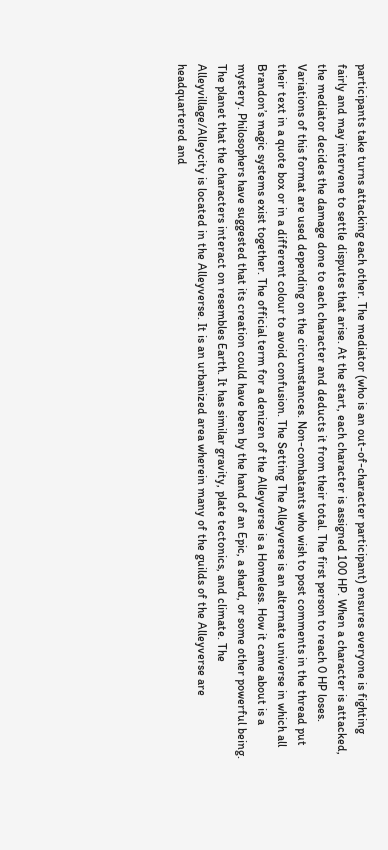participants take turns attacking each other. The mediator (who is an out-of-character participant) ensures everyone is fighting fairly and may intervene to settle disputes that arise. At the start, each character is assigned 100 HP. When a character is attacked, the mediator decides the damage done to each character and deducts it from their total. The first person to reach 0 HP loses. Variations of this format are used depending on the circumstances. Non-combatants who wish to post comments in the thread put their text in a quote box or in a different colour to avoid confusion. The Setting The Alleyverse is an alternate universe in which all Brandon’s magic systems exist together. The official term for a denizen of the Alleyverse is a Homeless. How it came about is a mystery. Philosophers have suggested that its creation could have been by the hand of an Epic, a shard, or some other powerful being. The planet that the characters interact on resembles Earth. It has similar gravity, plate tectonics, and climate. The Alleyvillage/Alleycity is located in the Alleyverse. It is an urbanized area wherein many of the guilds of the Alleyverse are headquartered and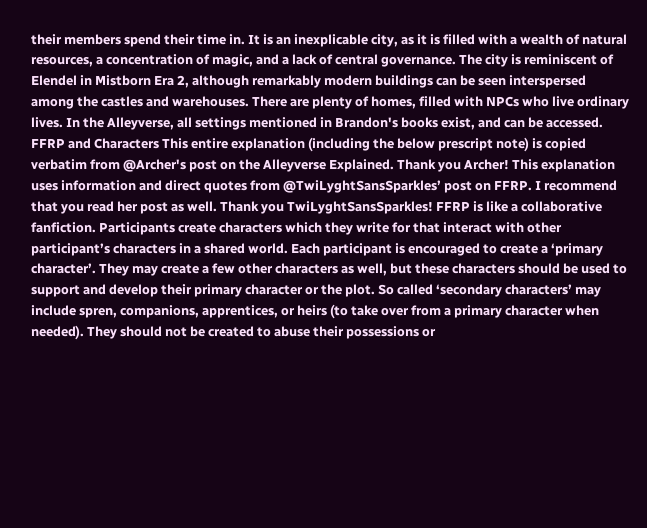their members spend their time in. It is an inexplicable city, as it is filled with a wealth of natural resources, a concentration of magic, and a lack of central governance. The city is reminiscent of Elendel in Mistborn Era 2, although remarkably modern buildings can be seen interspersed among the castles and warehouses. There are plenty of homes, filled with NPCs who live ordinary lives. In the Alleyverse, all settings mentioned in Brandon's books exist, and can be accessed. FFRP and Characters This entire explanation (including the below prescript note) is copied verbatim from @Archer's post on the Alleyverse Explained. Thank you Archer! This explanation uses information and direct quotes from @TwiLyghtSansSparkles’ post on FFRP. I recommend that you read her post as well. Thank you TwiLyghtSansSparkles! FFRP is like a collaborative fanfiction. Participants create characters which they write for that interact with other participant’s characters in a shared world. Each participant is encouraged to create a ‘primary character’. They may create a few other characters as well, but these characters should be used to support and develop their primary character or the plot. So called ‘secondary characters’ may include spren, companions, apprentices, or heirs (to take over from a primary character when needed). They should not be created to abuse their possessions or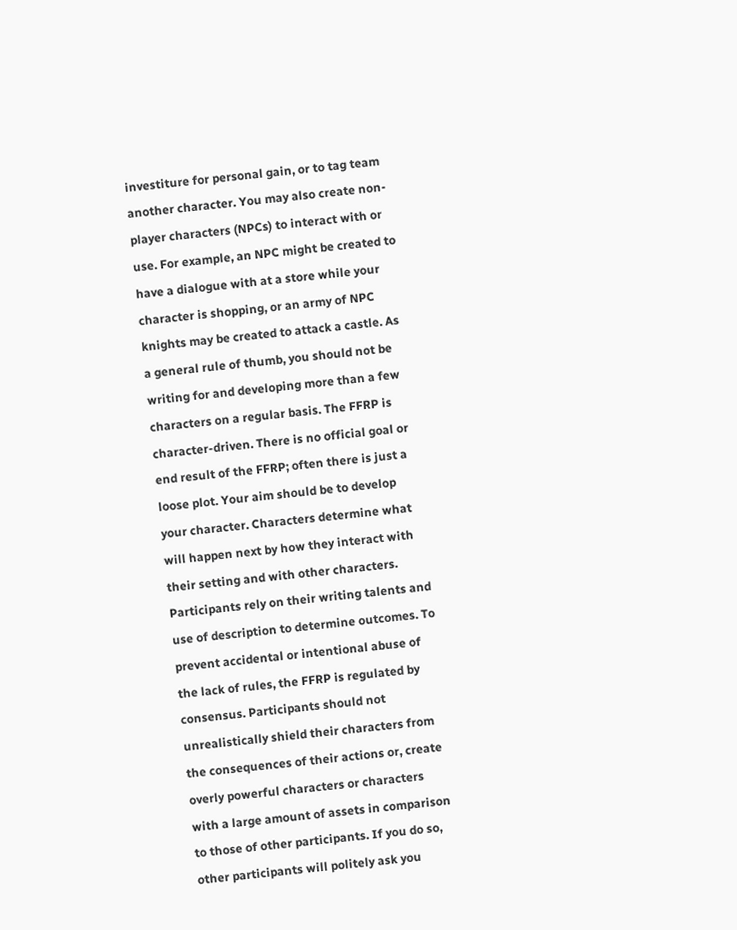investiture for personal gain, or to tag team another character. You may also create non-player characters (NPCs) to interact with or use. For example, an NPC might be created to have a dialogue with at a store while your character is shopping, or an army of NPC knights may be created to attack a castle. As a general rule of thumb, you should not be writing for and developing more than a few characters on a regular basis. The FFRP is character-driven. There is no official goal or end result of the FFRP; often there is just a loose plot. Your aim should be to develop your character. Characters determine what will happen next by how they interact with their setting and with other characters. Participants rely on their writing talents and use of description to determine outcomes. To prevent accidental or intentional abuse of the lack of rules, the FFRP is regulated by consensus. Participants should not unrealistically shield their characters from the consequences of their actions or, create overly powerful characters or characters with a large amount of assets in comparison to those of other participants. If you do so, other participants will politely ask you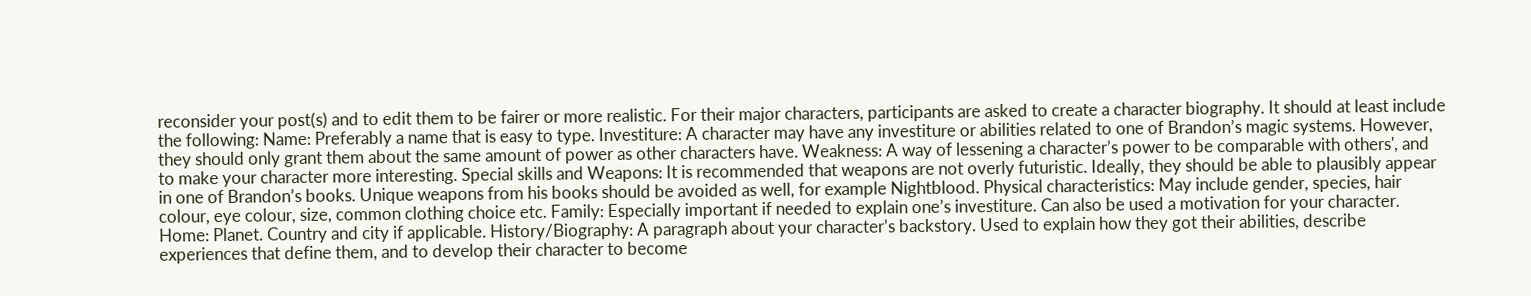reconsider your post(s) and to edit them to be fairer or more realistic. For their major characters, participants are asked to create a character biography. It should at least include the following: Name: Preferably a name that is easy to type. Investiture: A character may have any investiture or abilities related to one of Brandon’s magic systems. However, they should only grant them about the same amount of power as other characters have. Weakness: A way of lessening a character’s power to be comparable with others', and to make your character more interesting. Special skills and Weapons: It is recommended that weapons are not overly futuristic. Ideally, they should be able to plausibly appear in one of Brandon’s books. Unique weapons from his books should be avoided as well, for example Nightblood. Physical characteristics: May include gender, species, hair colour, eye colour, size, common clothing choice etc. Family: Especially important if needed to explain one’s investiture. Can also be used a motivation for your character. Home: Planet. Country and city if applicable. History/Biography: A paragraph about your character’s backstory. Used to explain how they got their abilities, describe experiences that define them, and to develop their character to become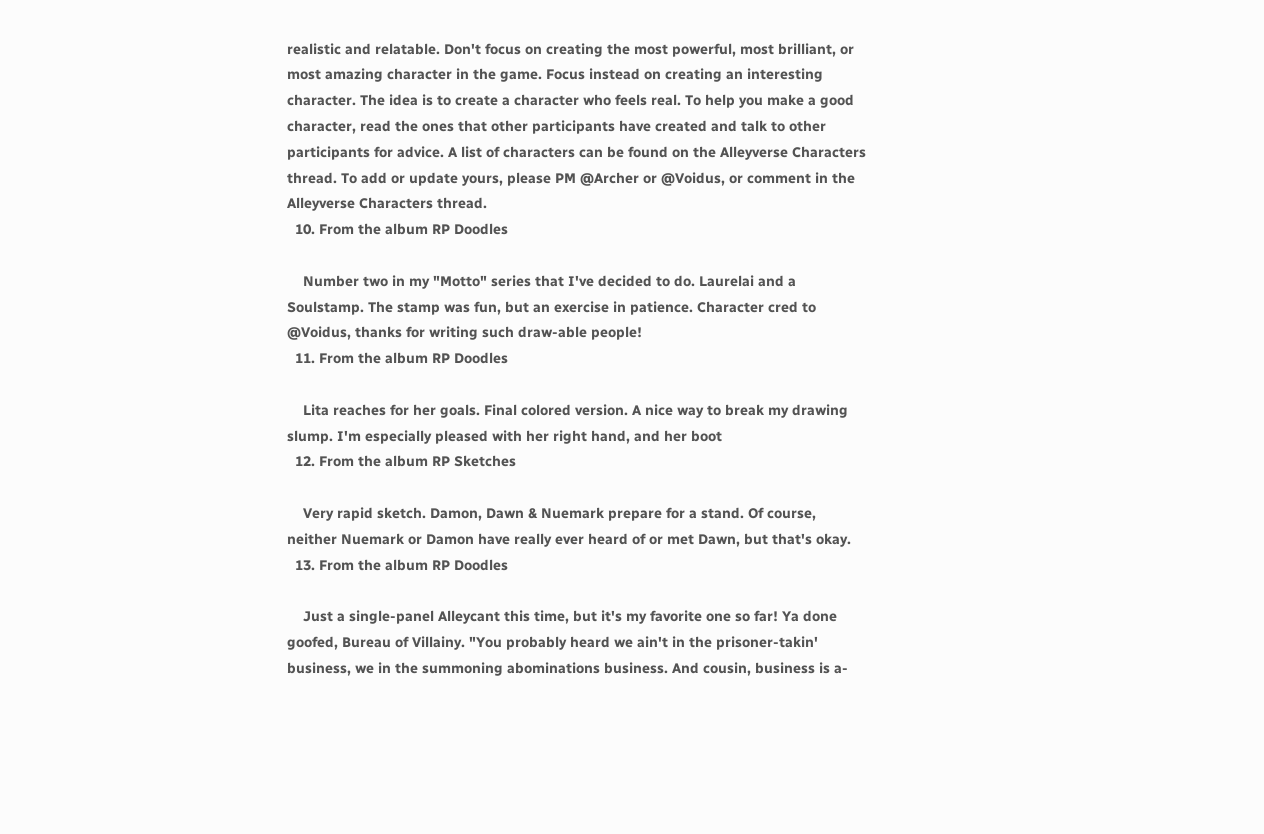realistic and relatable. Don't focus on creating the most powerful, most brilliant, or most amazing character in the game. Focus instead on creating an interesting character. The idea is to create a character who feels real. To help you make a good character, read the ones that other participants have created and talk to other participants for advice. A list of characters can be found on the Alleyverse Characters thread. To add or update yours, please PM @Archer or @Voidus, or comment in the Alleyverse Characters thread.
  10. From the album RP Doodles

    Number two in my "Motto" series that I've decided to do. Laurelai and a Soulstamp. The stamp was fun, but an exercise in patience. Character cred to @Voidus, thanks for writing such draw-able people!
  11. From the album RP Doodles

    Lita reaches for her goals. Final colored version. A nice way to break my drawing slump. I'm especially pleased with her right hand, and her boot
  12. From the album RP Sketches

    Very rapid sketch. Damon, Dawn & Nuemark prepare for a stand. Of course, neither Nuemark or Damon have really ever heard of or met Dawn, but that's okay.
  13. From the album RP Doodles

    Just a single-panel Alleycant this time, but it's my favorite one so far! Ya done goofed, Bureau of Villainy. "You probably heard we ain't in the prisoner-takin' business, we in the summoning abominations business. And cousin, business is a-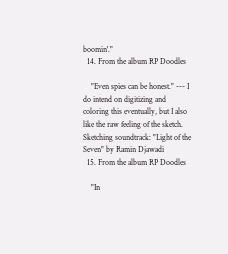boomin'."
  14. From the album RP Doodles

    "Even spies can be honest." --- I do intend on digitizing and coloring this eventually, but I also like the raw feeling of the sketch. Sketching soundtrack: "Light of the Seven" by Ramin Djawadi
  15. From the album RP Doodles

    "In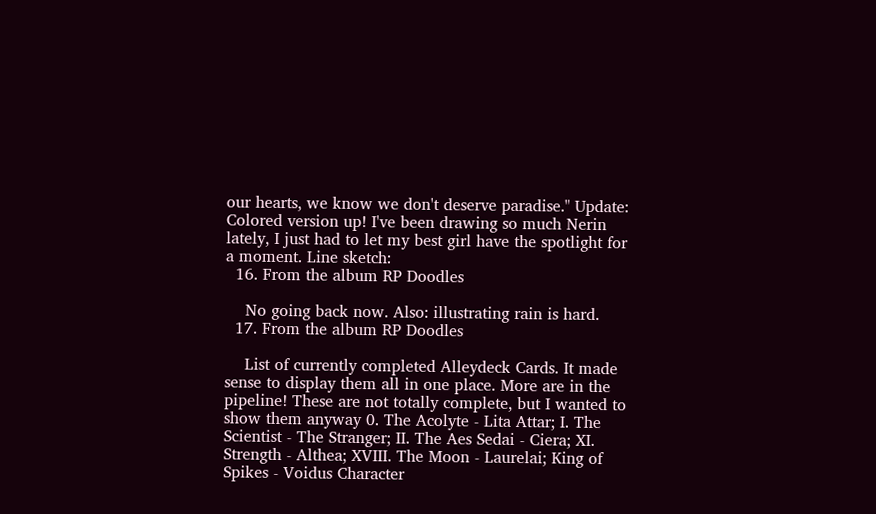our hearts, we know we don't deserve paradise." Update: Colored version up! I've been drawing so much Nerin lately, I just had to let my best girl have the spotlight for a moment. Line sketch:
  16. From the album RP Doodles

    No going back now. Also: illustrating rain is hard.
  17. From the album RP Doodles

    List of currently completed Alleydeck Cards. It made sense to display them all in one place. More are in the pipeline! These are not totally complete, but I wanted to show them anyway 0. The Acolyte - Lita Attar; I. The Scientist - The Stranger; II. The Aes Sedai - Ciera; XI. Strength - Althea; XVIII. The Moon - Laurelai; King of Spikes - Voidus Character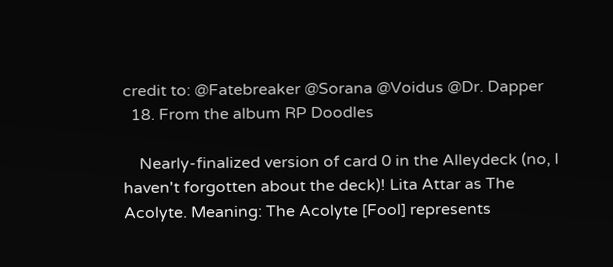credit to: @Fatebreaker @Sorana @Voidus @Dr. Dapper
  18. From the album RP Doodles

    Nearly-finalized version of card 0 in the Alleydeck (no, I haven't forgotten about the deck)! Lita Attar as The Acolyte. Meaning: The Acolyte [Fool] represents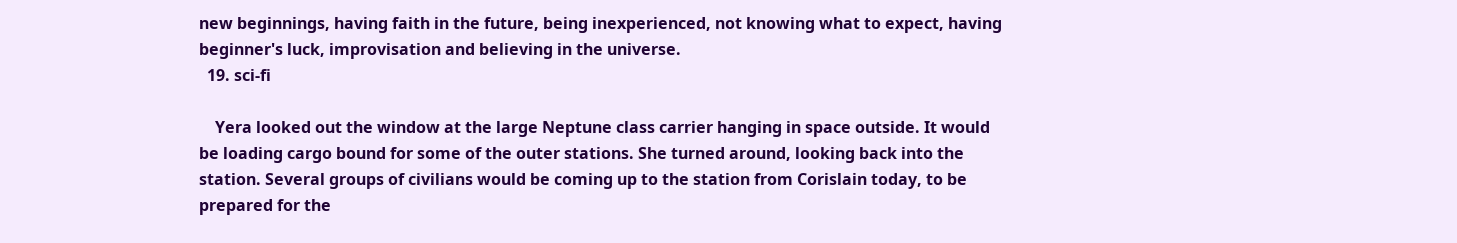new beginnings, having faith in the future, being inexperienced, not knowing what to expect, having beginner's luck, improvisation and believing in the universe.
  19. sci-fi

    Yera looked out the window at the large Neptune class carrier hanging in space outside. It would be loading cargo bound for some of the outer stations. She turned around, looking back into the station. Several groups of civilians would be coming up to the station from Corislain today, to be prepared for the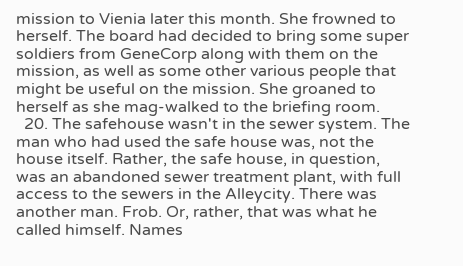mission to Vienia later this month. She frowned to herself. The board had decided to bring some super soldiers from GeneCorp along with them on the mission, as well as some other various people that might be useful on the mission. She groaned to herself as she mag-walked to the briefing room.
  20. The safehouse wasn't in the sewer system. The man who had used the safe house was, not the house itself. Rather, the safe house, in question, was an abandoned sewer treatment plant, with full access to the sewers in the Alleycity. There was another man. Frob. Or, rather, that was what he called himself. Names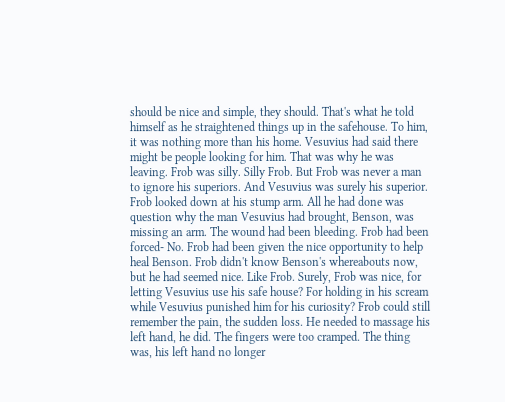should be nice and simple, they should. That's what he told himself as he straightened things up in the safehouse. To him, it was nothing more than his home. Vesuvius had said there might be people looking for him. That was why he was leaving. Frob was silly. Silly Frob. But Frob was never a man to ignore his superiors. And Vesuvius was surely his superior. Frob looked down at his stump arm. All he had done was question why the man Vesuvius had brought, Benson, was missing an arm. The wound had been bleeding. Frob had been forced- No. Frob had been given the nice opportunity to help heal Benson. Frob didn't know Benson's whereabouts now, but he had seemed nice. Like Frob. Surely, Frob was nice, for letting Vesuvius use his safe house? For holding in his scream while Vesuvius punished him for his curiosity? Frob could still remember the pain, the sudden loss. He needed to massage his left hand, he did. The fingers were too cramped. The thing was, his left hand no longer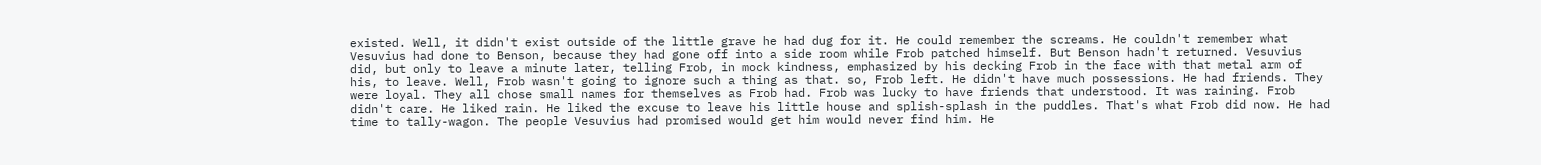existed. Well, it didn't exist outside of the little grave he had dug for it. He could remember the screams. He couldn't remember what Vesuvius had done to Benson, because they had gone off into a side room while Frob patched himself. But Benson hadn't returned. Vesuvius did, but only to leave a minute later, telling Frob, in mock kindness, emphasized by his decking Frob in the face with that metal arm of his, to leave. Well, Frob wasn't going to ignore such a thing as that. so, Frob left. He didn't have much possessions. He had friends. They were loyal. They all chose small names for themselves as Frob had. Frob was lucky to have friends that understood. It was raining. Frob didn't care. He liked rain. He liked the excuse to leave his little house and splish-splash in the puddles. That's what Frob did now. He had time to tally-wagon. The people Vesuvius had promised would get him would never find him. He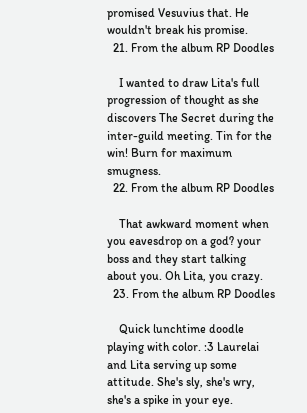promised Vesuvius that. He wouldn't break his promise.
  21. From the album RP Doodles

    I wanted to draw Lita's full progression of thought as she discovers The Secret during the inter-guild meeting. Tin for the win! Burn for maximum smugness.
  22. From the album RP Doodles

    That awkward moment when you eavesdrop on a god? your boss and they start talking about you. Oh Lita, you crazy.
  23. From the album RP Doodles

    Quick lunchtime doodle playing with color. :3 Laurelai and Lita serving up some attitude. She's sly, she's wry, she's a spike in your eye.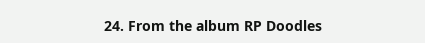24. From the album RP Doodles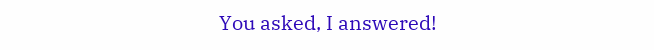You asked, I answered!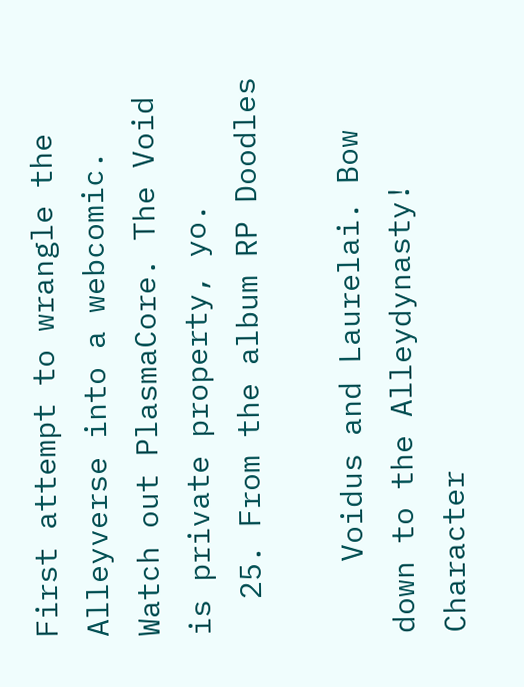First attempt to wrangle the Alleyverse into a webcomic. Watch out PlasmaCore. The Void is private property, yo.
  25. From the album RP Doodles

    Voidus and Laurelai. Bow down to the Alleydynasty! Character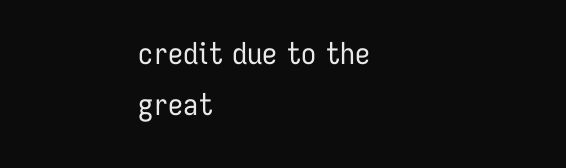credit due to the great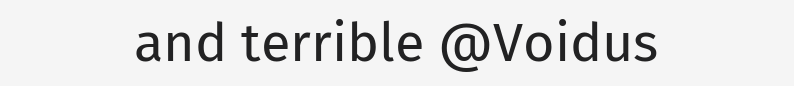and terrible @Voidus